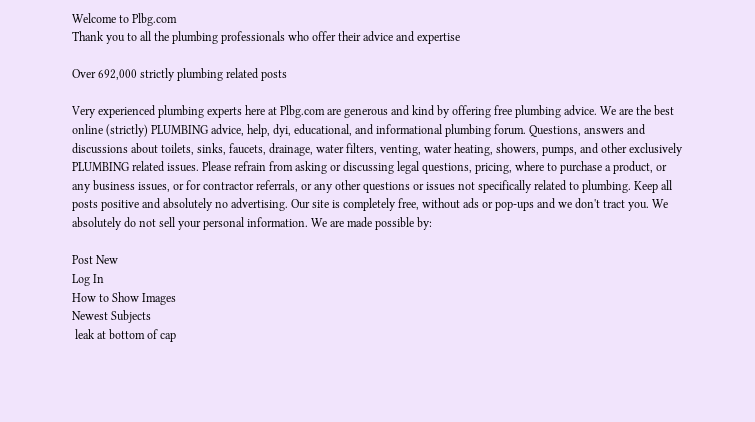Welcome to Plbg.com
Thank you to all the plumbing professionals who offer their advice and expertise

Over 692,000 strictly plumbing related posts

Very experienced plumbing experts here at Plbg.com are generous and kind by offering free plumbing advice. We are the best online (strictly) PLUMBING advice, help, dyi, educational, and informational plumbing forum. Questions, answers and discussions about toilets, sinks, faucets, drainage, water filters, venting, water heating, showers, pumps, and other exclusively PLUMBING related issues. Please refrain from asking or discussing legal questions, pricing, where to purchase a product, or any business issues, or for contractor referrals, or any other questions or issues not specifically related to plumbing. Keep all posts positive and absolutely no advertising. Our site is completely free, without ads or pop-ups and we don't tract you. We absolutely do not sell your personal information. We are made possible by:

Post New
Log In
How to Show Images
Newest Subjects
 leak at bottom of cap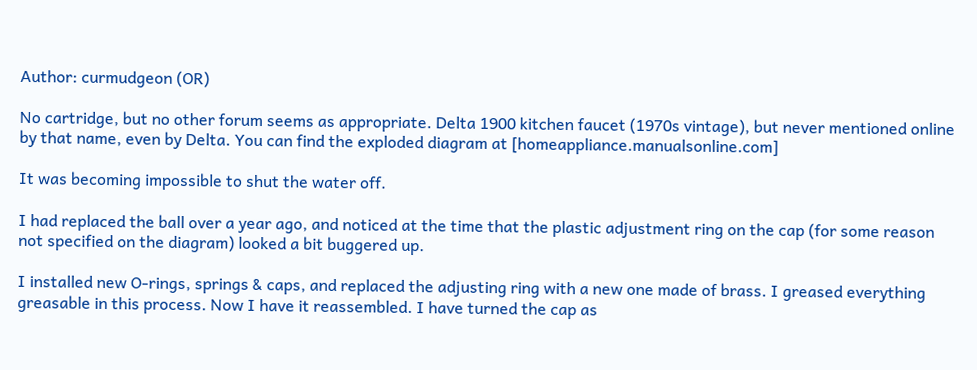Author: curmudgeon (OR)

No cartridge, but no other forum seems as appropriate. Delta 1900 kitchen faucet (1970s vintage), but never mentioned online by that name, even by Delta. You can find the exploded diagram at [homeappliance.manualsonline.com]

It was becoming impossible to shut the water off.

I had replaced the ball over a year ago, and noticed at the time that the plastic adjustment ring on the cap (for some reason not specified on the diagram) looked a bit buggered up.

I installed new O-rings, springs & caps, and replaced the adjusting ring with a new one made of brass. I greased everything greasable in this process. Now I have it reassembled. I have turned the cap as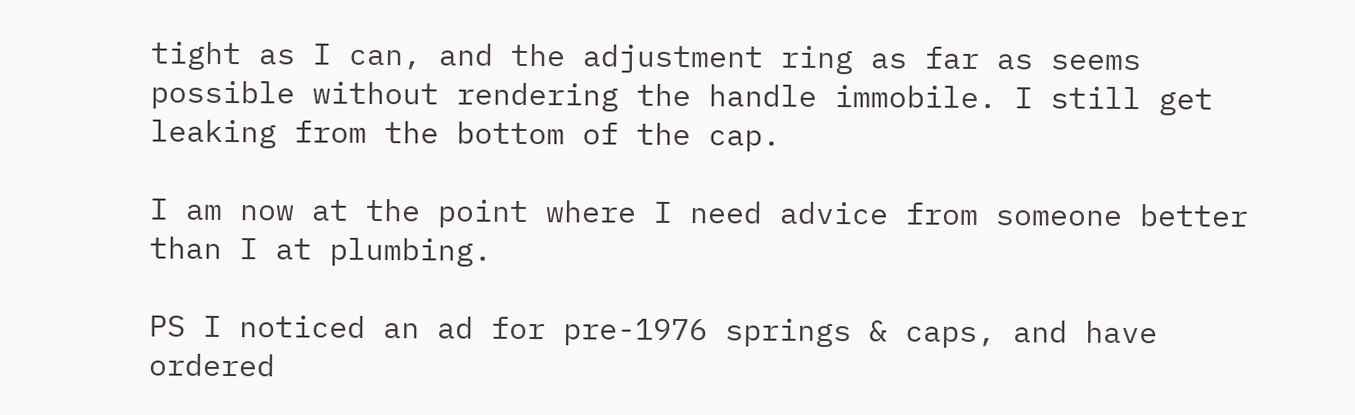tight as I can, and the adjustment ring as far as seems possible without rendering the handle immobile. I still get leaking from the bottom of the cap.

I am now at the point where I need advice from someone better than I at plumbing.

PS I noticed an ad for pre-1976 springs & caps, and have ordered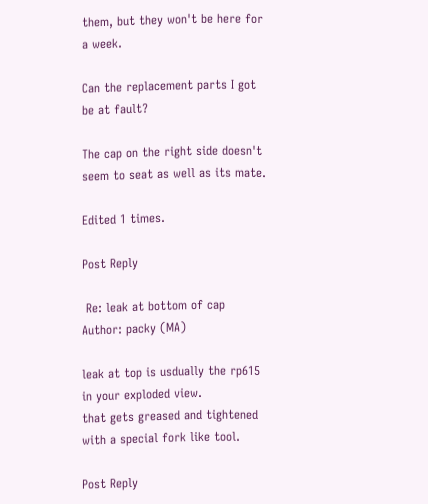them, but they won't be here for a week.

Can the replacement parts I got be at fault?

The cap on the right side doesn't seem to seat as well as its mate.

Edited 1 times.

Post Reply

 Re: leak at bottom of cap
Author: packy (MA)

leak at top is usdually the rp615 in your exploded view.
that gets greased and tightened with a special fork like tool.

Post Reply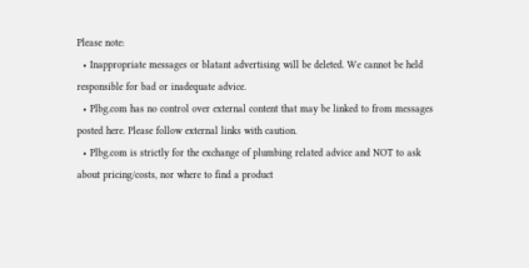Please note:
  • Inappropriate messages or blatant advertising will be deleted. We cannot be held responsible for bad or inadequate advice.
  • Plbg.com has no control over external content that may be linked to from messages posted here. Please follow external links with caution.
  • Plbg.com is strictly for the exchange of plumbing related advice and NOT to ask about pricing/costs, nor where to find a product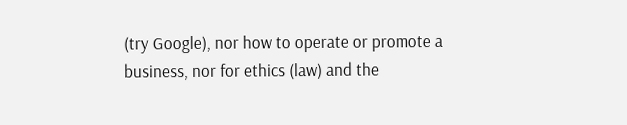(try Google), nor how to operate or promote a business, nor for ethics (law) and the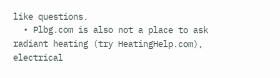like questions.
  • Plbg.com is also not a place to ask radiant heating (try HeatingHelp.com), electrical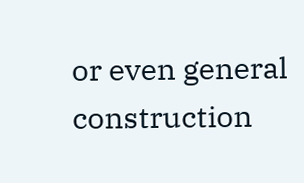or even general construction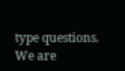type questions. We are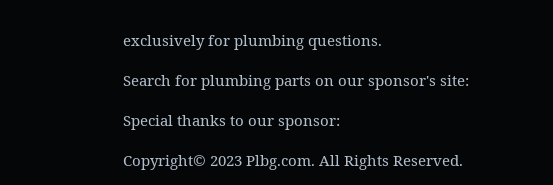exclusively for plumbing questions.

Search for plumbing parts on our sponsor's site:

Special thanks to our sponsor:

Copyright© 2023 Plbg.com. All Rights Reserved.